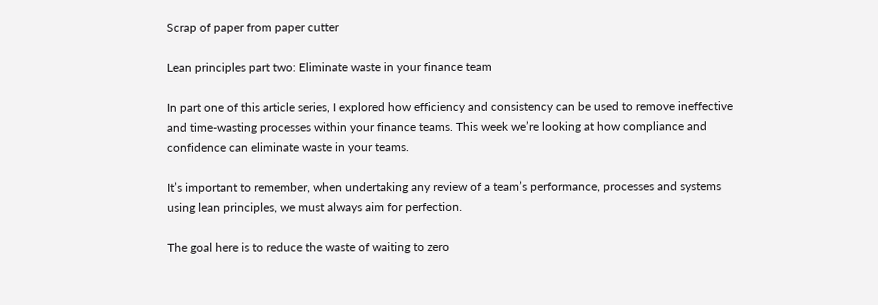Scrap of paper from paper cutter

Lean principles part two: Eliminate waste in your finance team

In part one of this article series, I explored how efficiency and consistency can be used to remove ineffective and time-wasting processes within your finance teams. This week we’re looking at how compliance and confidence can eliminate waste in your teams.

It’s important to remember, when undertaking any review of a team’s performance, processes and systems using lean principles, we must always aim for perfection.

The goal here is to reduce the waste of waiting to zero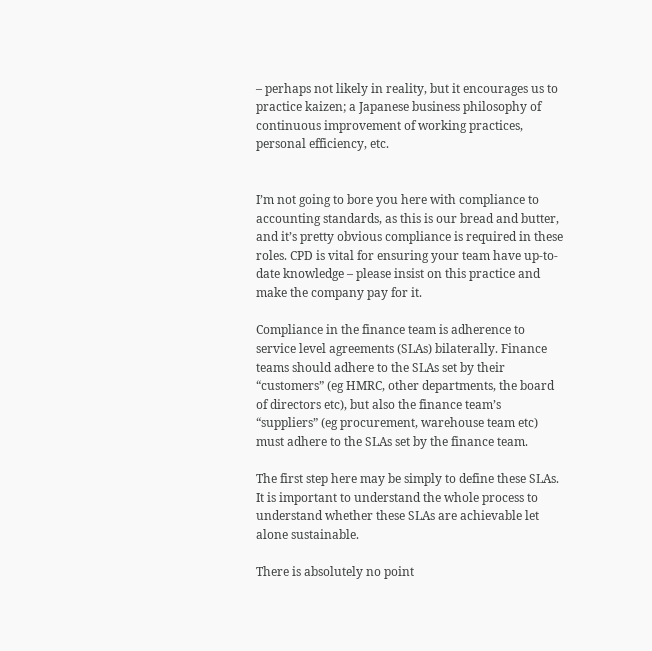– perhaps not likely in reality, but it encourages us to practice kaizen; a Japanese business philosophy of continuous improvement of working practices, personal efficiency, etc.


I’m not going to bore you here with compliance to accounting standards, as this is our bread and butter, and it’s pretty obvious compliance is required in these roles. CPD is vital for ensuring your team have up-to-date knowledge – please insist on this practice and make the company pay for it.

Compliance in the finance team is adherence to service level agreements (SLAs) bilaterally. Finance teams should adhere to the SLAs set by their “customers” (eg HMRC, other departments, the board of directors etc), but also the finance team’s “suppliers” (eg procurement, warehouse team etc) must adhere to the SLAs set by the finance team.

The first step here may be simply to define these SLAs. It is important to understand the whole process to understand whether these SLAs are achievable let alone sustainable.

There is absolutely no point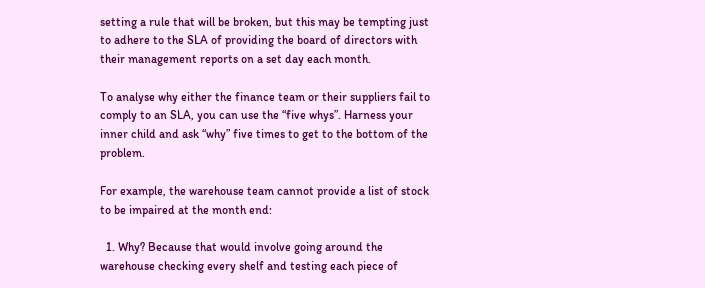setting a rule that will be broken, but this may be tempting just to adhere to the SLA of providing the board of directors with their management reports on a set day each month.

To analyse why either the finance team or their suppliers fail to comply to an SLA, you can use the “five whys”. Harness your inner child and ask “why” five times to get to the bottom of the problem.

For example, the warehouse team cannot provide a list of stock to be impaired at the month end:

  1. Why? Because that would involve going around the warehouse checking every shelf and testing each piece of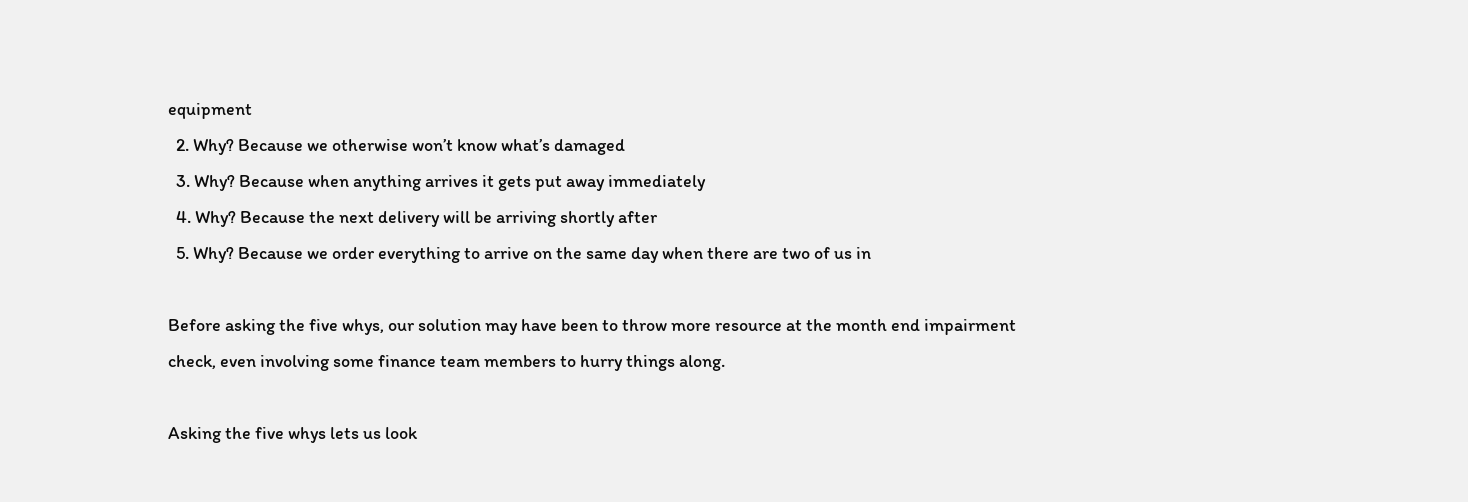equipment
  2. Why? Because we otherwise won’t know what’s damaged
  3. Why? Because when anything arrives it gets put away immediately
  4. Why? Because the next delivery will be arriving shortly after
  5. Why? Because we order everything to arrive on the same day when there are two of us in

Before asking the five whys, our solution may have been to throw more resource at the month end impairment check, even involving some finance team members to hurry things along.

Asking the five whys lets us look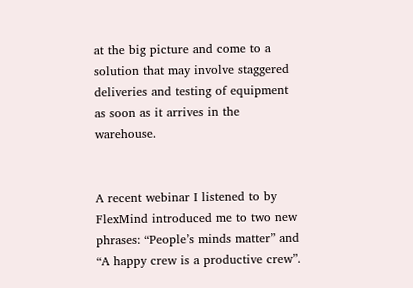at the big picture and come to a solution that may involve staggered deliveries and testing of equipment as soon as it arrives in the warehouse.


A recent webinar I listened to by FlexMind introduced me to two new phrases: “People’s minds matter” and “A happy crew is a productive crew”.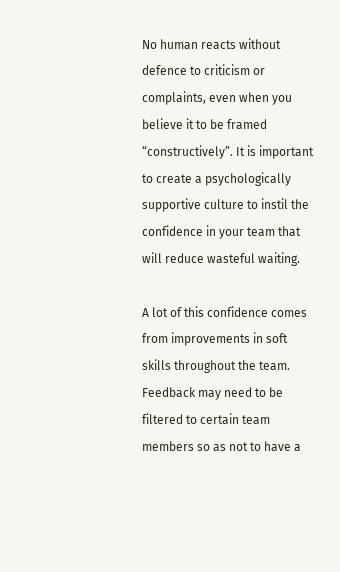No human reacts without defence to criticism or complaints, even when you believe it to be framed “constructively”. It is important to create a psychologically supportive culture to instil the confidence in your team that will reduce wasteful waiting.

A lot of this confidence comes from improvements in soft skills throughout the team. Feedback may need to be filtered to certain team members so as not to have a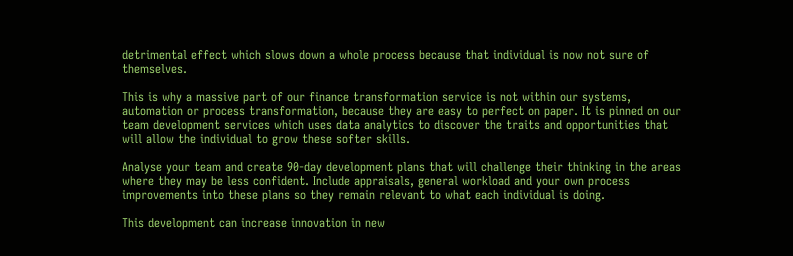detrimental effect which slows down a whole process because that individual is now not sure of themselves.

This is why a massive part of our finance transformation service is not within our systems, automation or process transformation, because they are easy to perfect on paper. It is pinned on our team development services which uses data analytics to discover the traits and opportunities that will allow the individual to grow these softer skills.

Analyse your team and create 90-day development plans that will challenge their thinking in the areas where they may be less confident. Include appraisals, general workload and your own process improvements into these plans so they remain relevant to what each individual is doing.

This development can increase innovation in new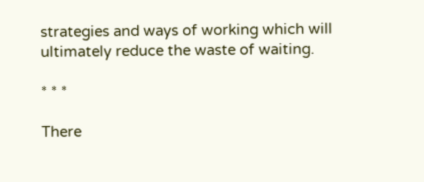strategies and ways of working which will ultimately reduce the waste of waiting.

* * *

There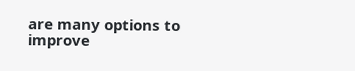are many options to improve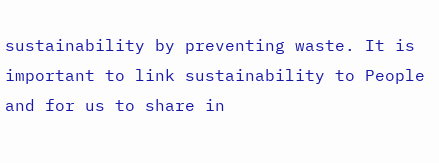sustainability by preventing waste. It is important to link sustainability to People and for us to share in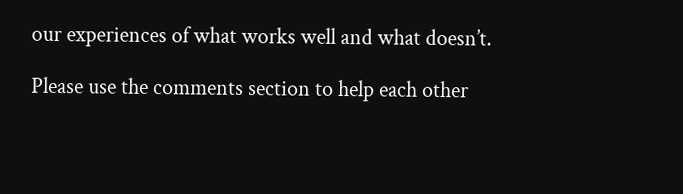our experiences of what works well and what doesn’t.

Please use the comments section to help each other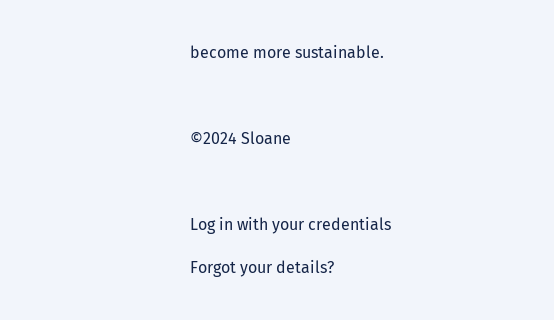become more sustainable.



©2024 Sloane



Log in with your credentials

Forgot your details?